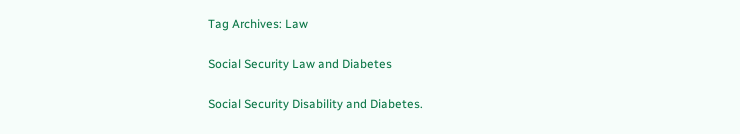Tag Archives: Law

Social Security Law and Diabetes

Social Security Disability and Diabetes.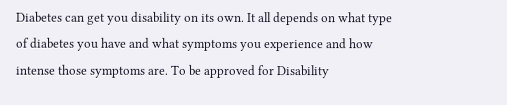Diabetes can get you disability on its own. It all depends on what type of diabetes you have and what symptoms you experience and how intense those symptoms are. To be approved for Disability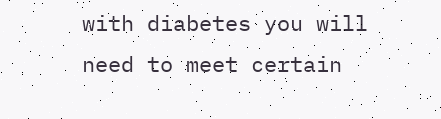with diabetes you will need to meet certain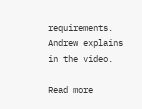requirements. Andrew explains in the video.

Read more